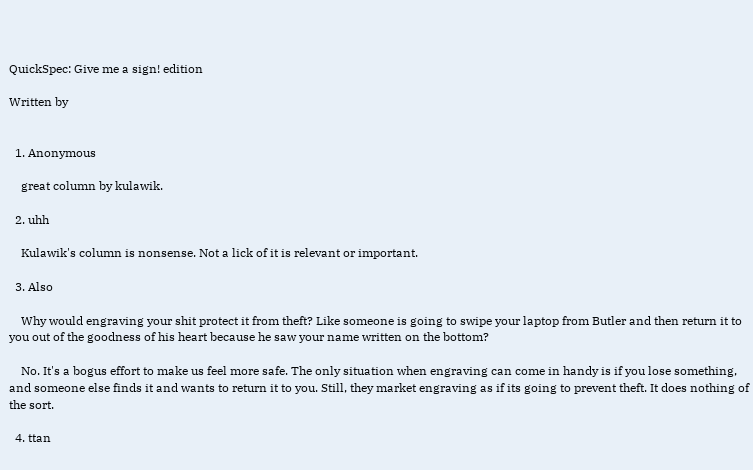QuickSpec: Give me a sign! edition

Written by


  1. Anonymous

    great column by kulawik.

  2. uhh

    Kulawik's column is nonsense. Not a lick of it is relevant or important.

  3. Also

    Why would engraving your shit protect it from theft? Like someone is going to swipe your laptop from Butler and then return it to you out of the goodness of his heart because he saw your name written on the bottom?

    No. It's a bogus effort to make us feel more safe. The only situation when engraving can come in handy is if you lose something, and someone else finds it and wants to return it to you. Still, they market engraving as if its going to prevent theft. It does nothing of the sort.

  4. ttan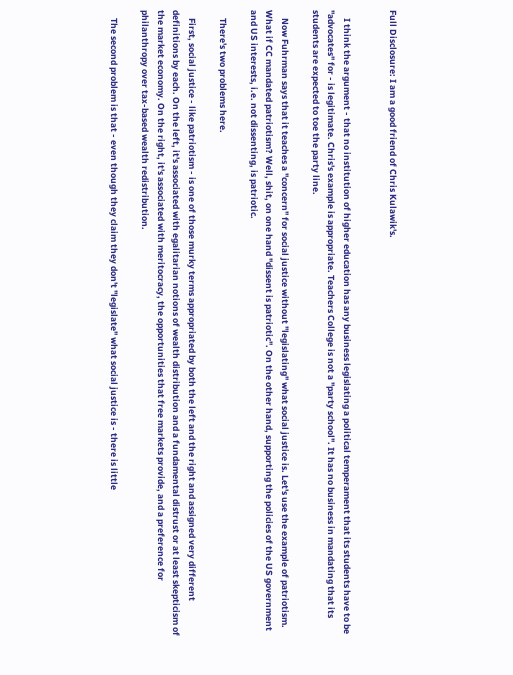Full Disclosure: I am a good friend of Chris Kulawik's.


    I think the argument - that no institution of higher education has any business legislating a political temperament that its students have to be "advocates" for - is legitimate. Chris's example is appropriate. Teachers College is not a "party school". It has no business in mandating that its students are expected to toe the party line.

    Now Fuhrman says that it teaches a "concern" for social justice without "legislating" what social justice is. Let's use the example of patriotism. What if CC mandated patriotism? Well, shit, on one hand "dissent is patriotic". On the other hand, supporting the policies of the US government and US interests, i.e. not dissenting, is patriotic.

    There's two problems here.

    First, social justice - like patriotism - is one of those murky terms appropriated by both the left and the right and assigned very different definitions by each. On the left, it's associated with egalitarian notions of wealth distribution and a fundamental distrust or at least skepticism of the market economy. On the right, it's associated with meritocracy, the opportunities that free markets provide, and a preference for philanthropy over tax-based wealth redistribution.

    The second problem is that - even though they claim they don't "legislate" what social justice is - there is little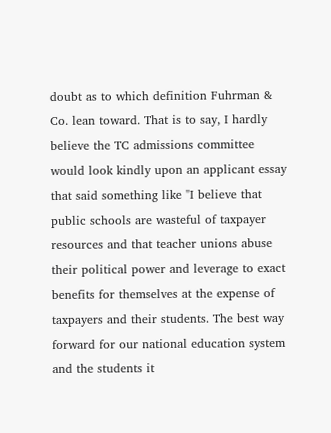doubt as to which definition Fuhrman & Co. lean toward. That is to say, I hardly believe the TC admissions committee would look kindly upon an applicant essay that said something like "I believe that public schools are wasteful of taxpayer resources and that teacher unions abuse their political power and leverage to exact benefits for themselves at the expense of taxpayers and their students. The best way forward for our national education system and the students it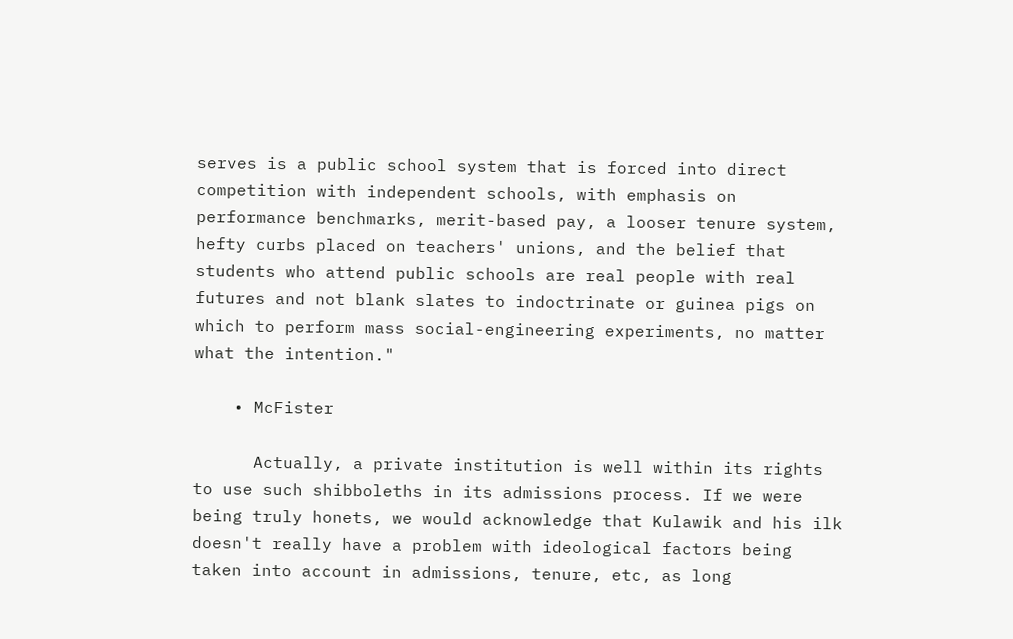serves is a public school system that is forced into direct competition with independent schools, with emphasis on performance benchmarks, merit-based pay, a looser tenure system, hefty curbs placed on teachers' unions, and the belief that students who attend public schools are real people with real futures and not blank slates to indoctrinate or guinea pigs on which to perform mass social-engineering experiments, no matter what the intention."

    • McFister

      Actually, a private institution is well within its rights to use such shibboleths in its admissions process. If we were being truly honets, we would acknowledge that Kulawik and his ilk doesn't really have a problem with ideological factors being taken into account in admissions, tenure, etc, as long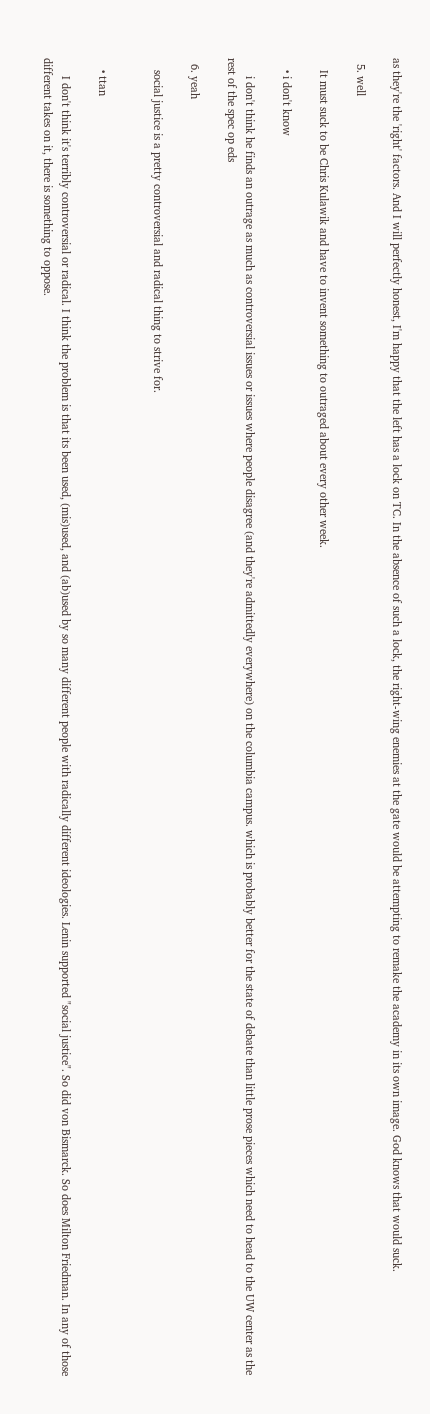as they're the 'right' factors. And I will perfectly honest, I'm happy that the left has a lock on TC. In the absence of such a lock, the right-wing enemies at the gate would be attempting to remake the academy in its own image. God knows that would suck.

  5. well

    It must suck to be Chris Kulawik and have to invent something to outraged about every other week.

    • i don't know

      i don't think he finds an outrage as much as controversial issues or issues where people disagree (and they're admittedly everywhere) on the columbia campus. which is probably better for the state of debate than little prose pieces which need to head to the UW center as the rest of the spec op eds

  6. yeah

    social justice is a pretty controversial and radical thing to strive for.


    • ttan

      I don't think it's terribly controversial or radical. I think the problem is that its been used, (mis)used, and (ab)used by so many different people with radically different ideologies. Lenin supported "social justice". So did von Bismarck. So does Milton Friedman. In any of those different takes on it, there is something to oppose.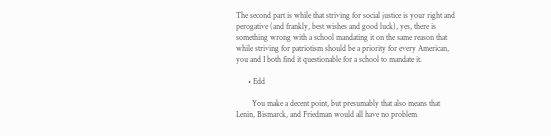The second part is while that striving for social justice is your right and perogative (and frankly, best wishes and good luck), yes, there is something wrong with a school mandating it on the same reason that while striving for patriotism should be a priority for every American, you and I both find it questionable for a school to mandate it.

      • Edd

        You make a decent point, but presumably that also means that Lenin, Bismarck, and Friedman would all have no problem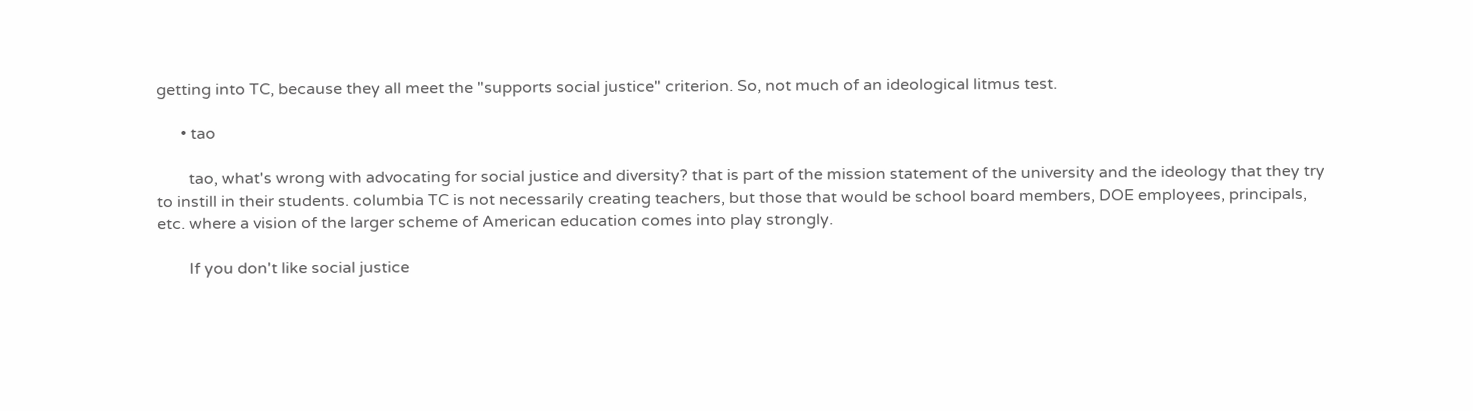getting into TC, because they all meet the "supports social justice" criterion. So, not much of an ideological litmus test.

      • tao

        tao, what's wrong with advocating for social justice and diversity? that is part of the mission statement of the university and the ideology that they try to instill in their students. columbia TC is not necessarily creating teachers, but those that would be school board members, DOE employees, principals, etc. where a vision of the larger scheme of American education comes into play strongly.

        If you don't like social justice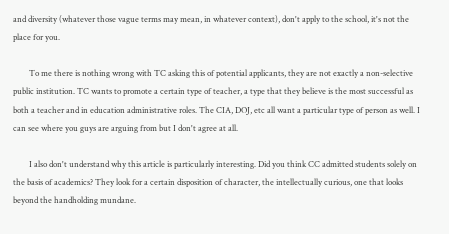and diversity (whatever those vague terms may mean, in whatever context), don't apply to the school, it's not the place for you.

        To me there is nothing wrong with TC asking this of potential applicants, they are not exactly a non-selective public institution. TC wants to promote a certain type of teacher, a type that they believe is the most successful as both a teacher and in education administrative roles. The CIA, DOJ, etc all want a particular type of person as well. I can see where you guys are arguing from but I don't agree at all.

        I also don't understand why this article is particularly interesting. Did you think CC admitted students solely on the basis of academics? They look for a certain disposition of character, the intellectually curious, one that looks beyond the handholding mundane.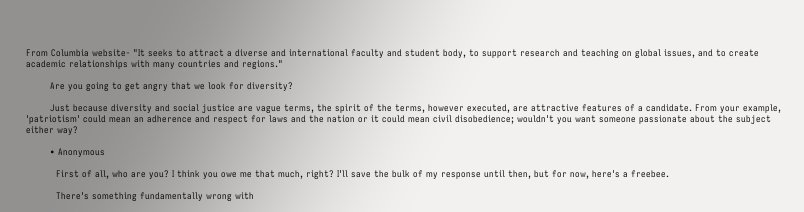From Columbia website- "It seeks to attract a diverse and international faculty and student body, to support research and teaching on global issues, and to create academic relationships with many countries and regions."

        Are you going to get angry that we look for diversity?

        Just because diversity and social justice are vague terms, the spirit of the terms, however executed, are attractive features of a candidate. From your example, 'patriotism' could mean an adherence and respect for laws and the nation or it could mean civil disobedience; wouldn't you want someone passionate about the subject either way?

        • Anonymous

          First of all, who are you? I think you owe me that much, right? I'll save the bulk of my response until then, but for now, here's a freebee.

          There's something fundamentally wrong with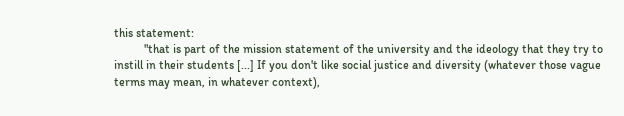this statement:
          "that is part of the mission statement of the university and the ideology that they try to instill in their students [...] If you don't like social justice and diversity (whatever those vague terms may mean, in whatever context),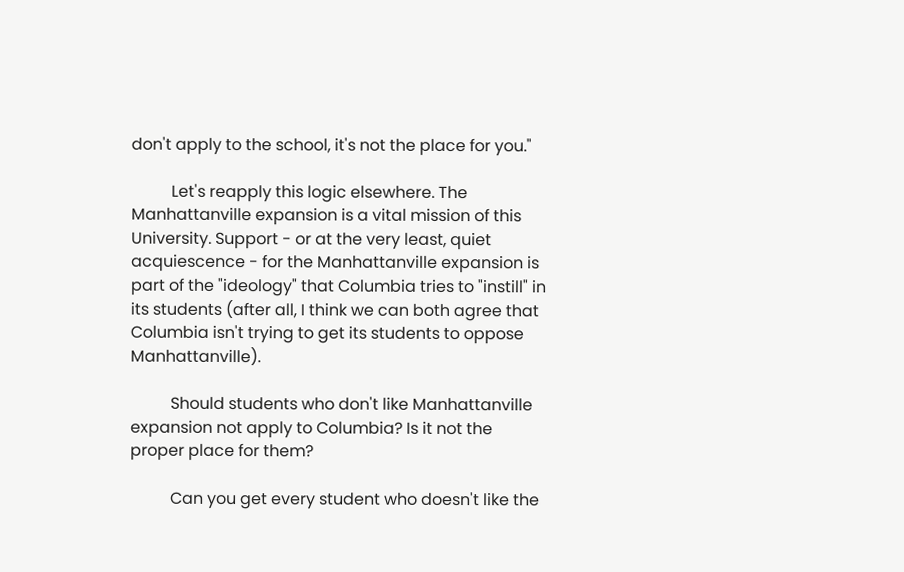don't apply to the school, it's not the place for you."

          Let's reapply this logic elsewhere. The Manhattanville expansion is a vital mission of this University. Support - or at the very least, quiet acquiescence - for the Manhattanville expansion is part of the "ideology" that Columbia tries to "instill" in its students (after all, I think we can both agree that Columbia isn't trying to get its students to oppose Manhattanville).

          Should students who don't like Manhattanville expansion not apply to Columbia? Is it not the proper place for them?

          Can you get every student who doesn't like the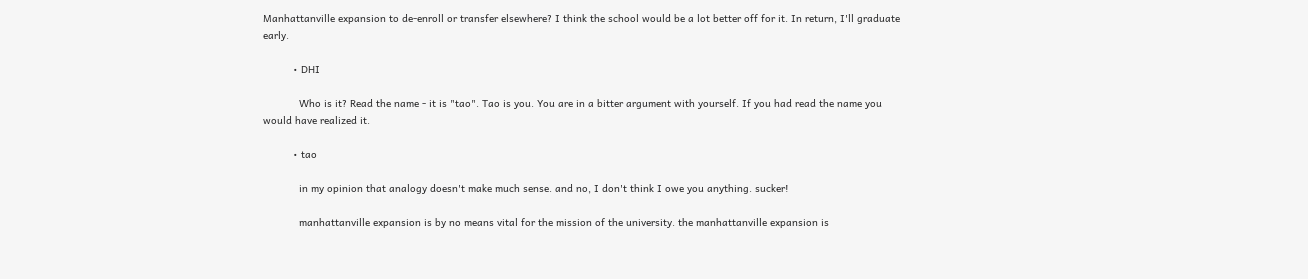Manhattanville expansion to de-enroll or transfer elsewhere? I think the school would be a lot better off for it. In return, I'll graduate early.

          • DHI

            Who is it? Read the name - it is "tao". Tao is you. You are in a bitter argument with yourself. If you had read the name you would have realized it.

          • tao

            in my opinion that analogy doesn't make much sense. and no, I don't think I owe you anything. sucker!

            manhattanville expansion is by no means vital for the mission of the university. the manhattanville expansion is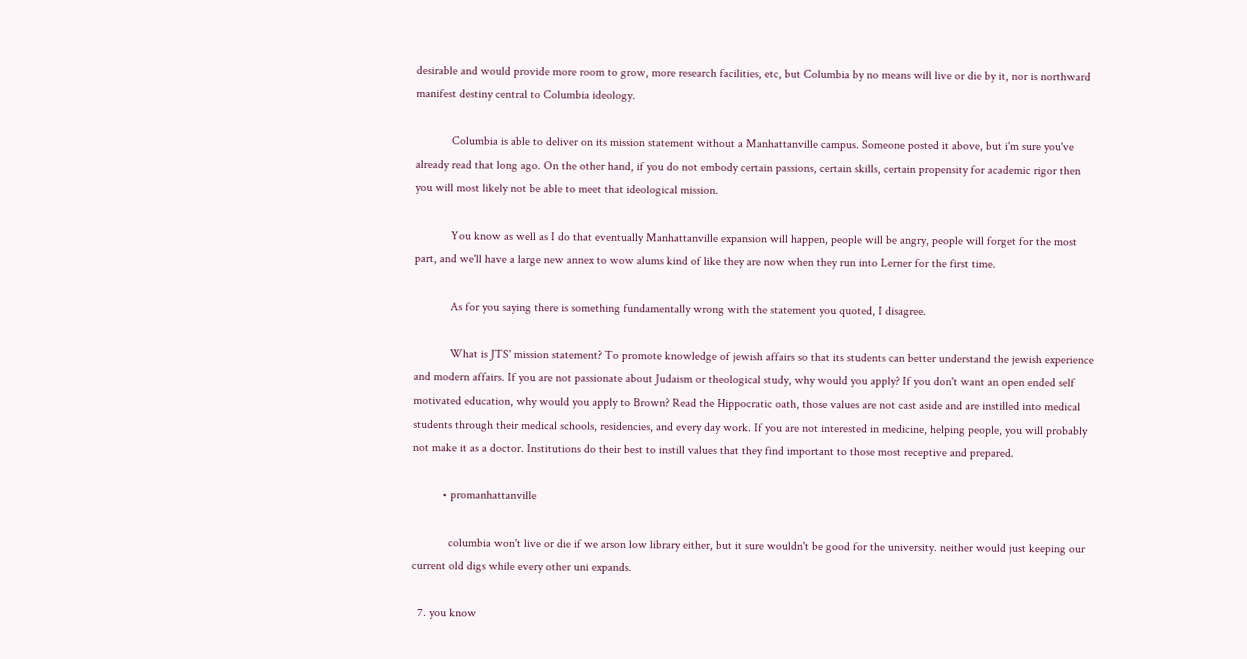desirable and would provide more room to grow, more research facilities, etc, but Columbia by no means will live or die by it, nor is northward manifest destiny central to Columbia ideology.

            Columbia is able to deliver on its mission statement without a Manhattanville campus. Someone posted it above, but i'm sure you've already read that long ago. On the other hand, if you do not embody certain passions, certain skills, certain propensity for academic rigor then you will most likely not be able to meet that ideological mission.

            You know as well as I do that eventually Manhattanville expansion will happen, people will be angry, people will forget for the most part, and we'll have a large new annex to wow alums kind of like they are now when they run into Lerner for the first time.

            As for you saying there is something fundamentally wrong with the statement you quoted, I disagree.

            What is JTS' mission statement? To promote knowledge of jewish affairs so that its students can better understand the jewish experience and modern affairs. If you are not passionate about Judaism or theological study, why would you apply? If you don't want an open ended self motivated education, why would you apply to Brown? Read the Hippocratic oath, those values are not cast aside and are instilled into medical students through their medical schools, residencies, and every day work. If you are not interested in medicine, helping people, you will probably not make it as a doctor. Institutions do their best to instill values that they find important to those most receptive and prepared.

          • promanhattanville

            columbia won't live or die if we arson low library either, but it sure wouldn't be good for the university. neither would just keeping our current old digs while every other uni expands.

  7. you know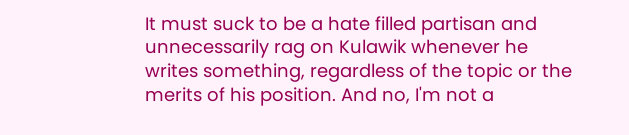It must suck to be a hate filled partisan and unnecessarily rag on Kulawik whenever he writes something, regardless of the topic or the merits of his position. And no, I'm not a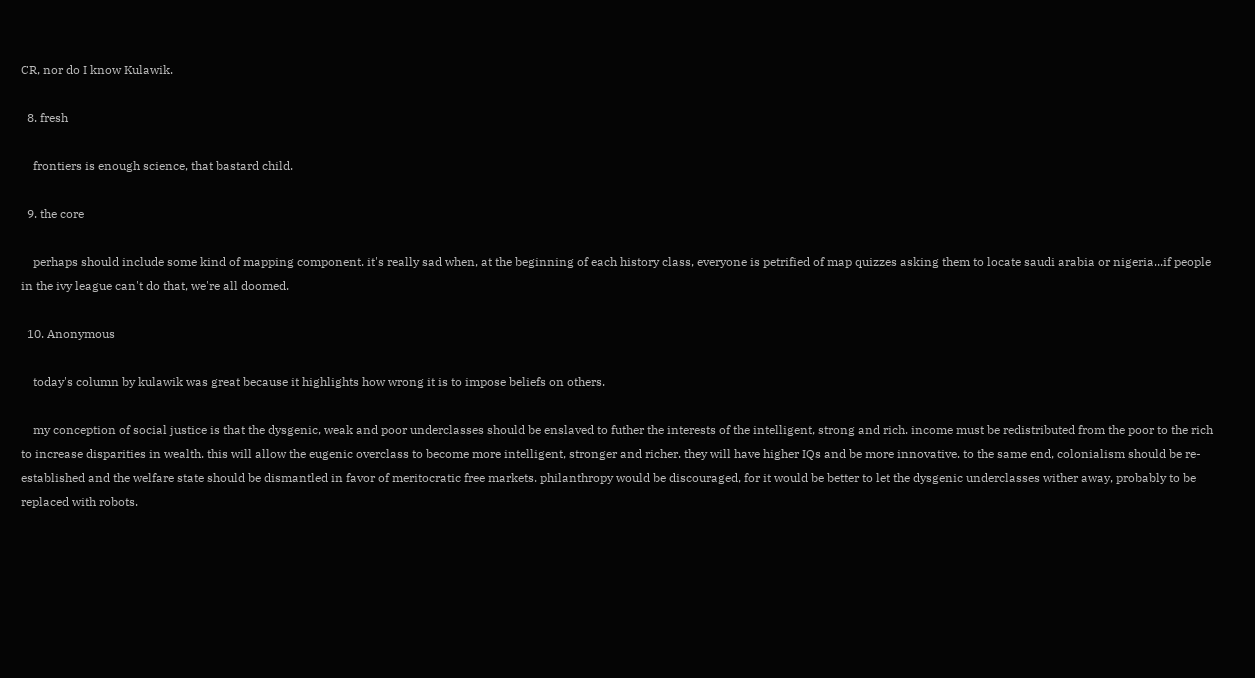CR, nor do I know Kulawik.

  8. fresh

    frontiers is enough science, that bastard child.

  9. the core

    perhaps should include some kind of mapping component. it's really sad when, at the beginning of each history class, everyone is petrified of map quizzes asking them to locate saudi arabia or nigeria...if people in the ivy league can't do that, we're all doomed.

  10. Anonymous

    today's column by kulawik was great because it highlights how wrong it is to impose beliefs on others.

    my conception of social justice is that the dysgenic, weak and poor underclasses should be enslaved to futher the interests of the intelligent, strong and rich. income must be redistributed from the poor to the rich to increase disparities in wealth. this will allow the eugenic overclass to become more intelligent, stronger and richer. they will have higher IQs and be more innovative. to the same end, colonialism should be re-established and the welfare state should be dismantled in favor of meritocratic free markets. philanthropy would be discouraged, for it would be better to let the dysgenic underclasses wither away, probably to be replaced with robots.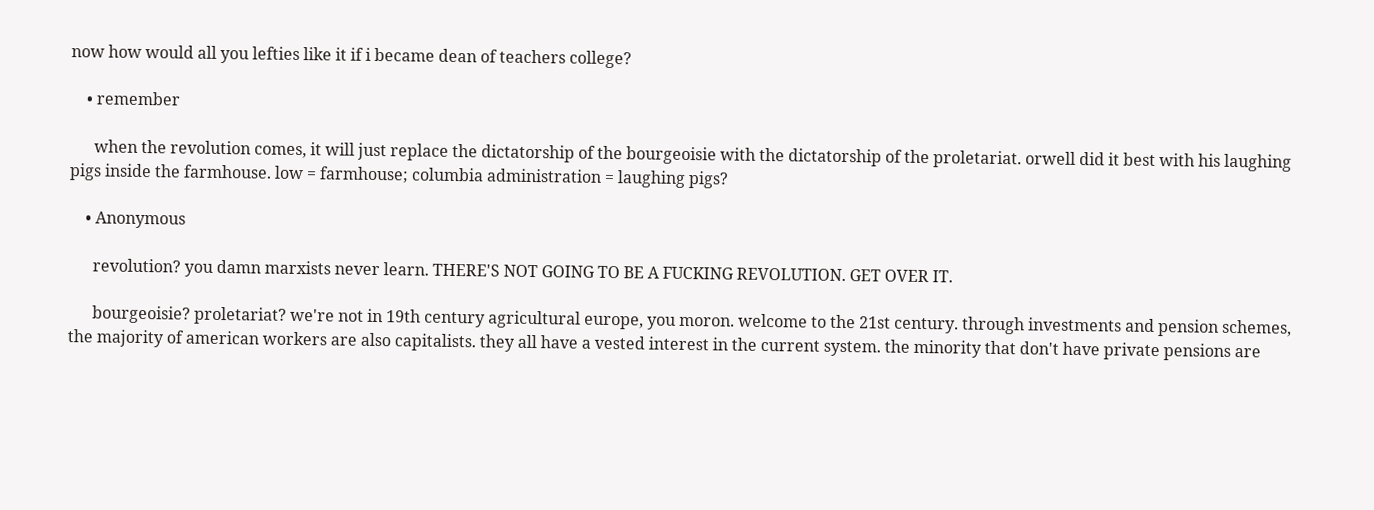now how would all you lefties like it if i became dean of teachers college?

    • remember

      when the revolution comes, it will just replace the dictatorship of the bourgeoisie with the dictatorship of the proletariat. orwell did it best with his laughing pigs inside the farmhouse. low = farmhouse; columbia administration = laughing pigs?

    • Anonymous

      revolution? you damn marxists never learn. THERE'S NOT GOING TO BE A FUCKING REVOLUTION. GET OVER IT.

      bourgeoisie? proletariat? we're not in 19th century agricultural europe, you moron. welcome to the 21st century. through investments and pension schemes, the majority of american workers are also capitalists. they all have a vested interest in the current system. the minority that don't have private pensions are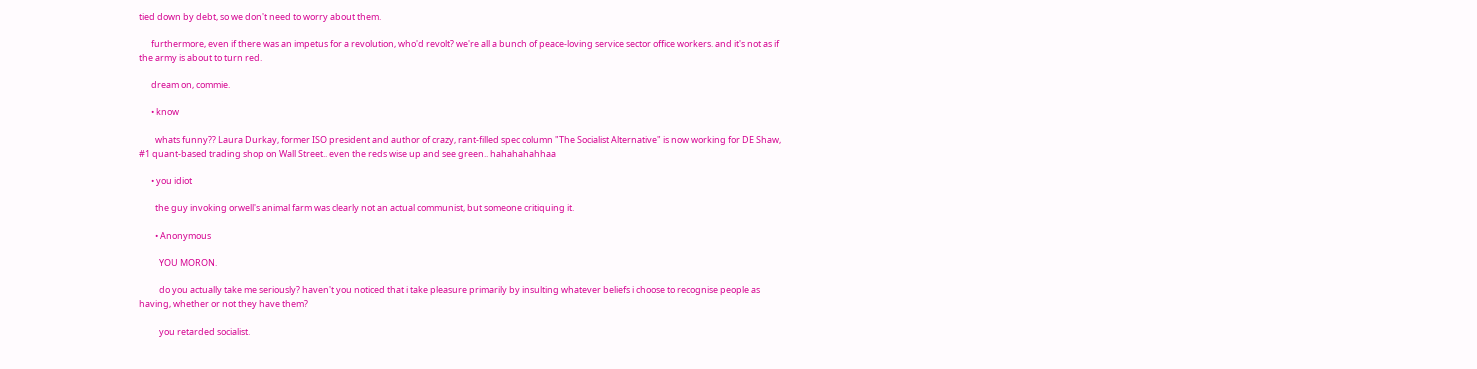tied down by debt, so we don't need to worry about them.

      furthermore, even if there was an impetus for a revolution, who'd revolt? we're all a bunch of peace-loving service sector office workers. and it's not as if the army is about to turn red.

      dream on, commie.

      • know

        whats funny?? Laura Durkay, former ISO president and author of crazy, rant-filled spec column "The Socialist Alternative" is now working for DE Shaw, #1 quant-based trading shop on Wall Street.. even the reds wise up and see green.. hahahahahhaa

      • you idiot

        the guy invoking orwell's animal farm was clearly not an actual communist, but someone critiquing it.

        • Anonymous

          YOU MORON.

          do you actually take me seriously? haven't you noticed that i take pleasure primarily by insulting whatever beliefs i choose to recognise people as having, whether or not they have them?

          you retarded socialist.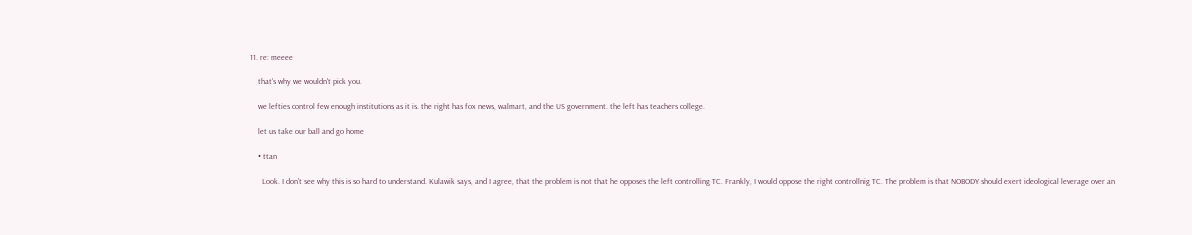11. re: meeee

    that's why we wouldn't pick you.

    we lefties control few enough institutions as it is. the right has fox news, walmart, and the US government. the left has teachers college.

    let us take our ball and go home

    • ttan

      Look. I don't see why this is so hard to understand. Kulawik says, and I agree, that the problem is not that he opposes the left controlling TC. Frankly, I would oppose the right controllnig TC. The problem is that NOBODY should exert ideological leverage over an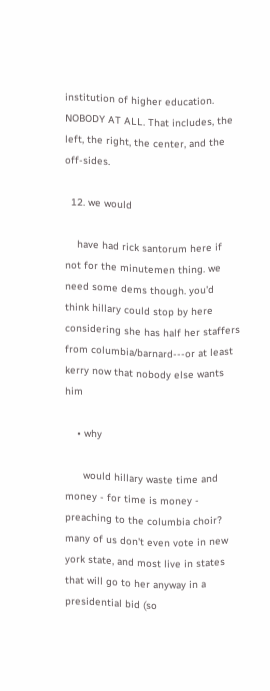institution of higher education. NOBODY AT ALL. That includes, the left, the right, the center, and the off-sides.

  12. we would

    have had rick santorum here if not for the minutemen thing. we need some dems though. you'd think hillary could stop by here considering she has half her staffers from columbia/barnard---or at least kerry now that nobody else wants him

    • why

      would hillary waste time and money - for time is money - preaching to the columbia choir? many of us don't even vote in new york state, and most live in states that will go to her anyway in a presidential bid (so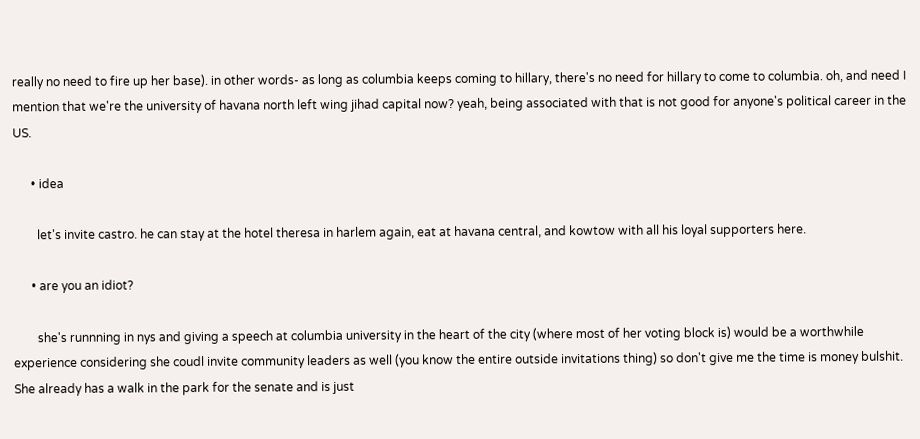really no need to fire up her base). in other words- as long as columbia keeps coming to hillary, there's no need for hillary to come to columbia. oh, and need I mention that we're the university of havana north left wing jihad capital now? yeah, being associated with that is not good for anyone's political career in the US.

      • idea

        let's invite castro. he can stay at the hotel theresa in harlem again, eat at havana central, and kowtow with all his loyal supporters here.

      • are you an idiot?

        she's runnning in nys and giving a speech at columbia university in the heart of the city (where most of her voting block is) would be a worthwhile experience considering she coudl invite community leaders as well (you know the entire outside invitations thing) so don't give me the time is money bulshit. She already has a walk in the park for the senate and is just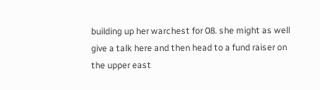building up her warchest for 08. she might as well give a talk here and then head to a fund raiser on the upper east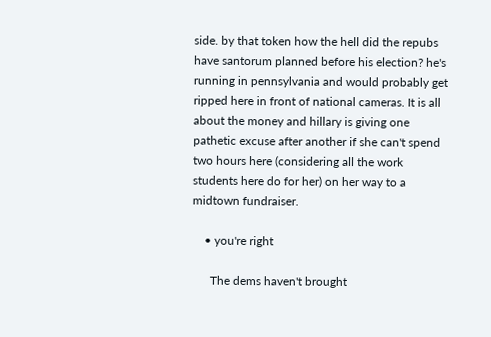side. by that token how the hell did the repubs have santorum planned before his election? he's running in pennsylvania and would probably get ripped here in front of national cameras. It is all about the money and hillary is giving one pathetic excuse after another if she can't spend two hours here (considering all the work students here do for her) on her way to a midtown fundraiser.

    • you're right

      The dems haven't brought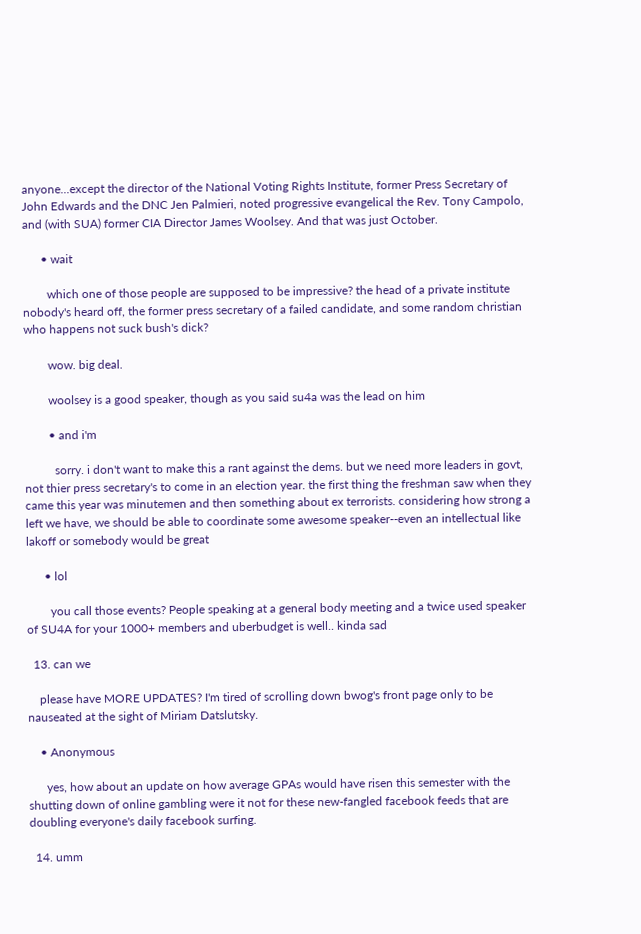anyone...except the director of the National Voting Rights Institute, former Press Secretary of John Edwards and the DNC Jen Palmieri, noted progressive evangelical the Rev. Tony Campolo, and (with SUA) former CIA Director James Woolsey. And that was just October.

      • wait

        which one of those people are supposed to be impressive? the head of a private institute nobody's heard off, the former press secretary of a failed candidate, and some random christian who happens not suck bush's dick?

        wow. big deal.

        woolsey is a good speaker, though as you said su4a was the lead on him

        • and i'm

          sorry. i don't want to make this a rant against the dems. but we need more leaders in govt, not thier press secretary's to come in an election year. the first thing the freshman saw when they came this year was minutemen and then something about ex terrorists. considering how strong a left we have, we should be able to coordinate some awesome speaker--even an intellectual like lakoff or somebody would be great

      • lol

        you call those events? People speaking at a general body meeting and a twice used speaker of SU4A for your 1000+ members and uberbudget is well.. kinda sad

  13. can we

    please have MORE UPDATES? I'm tired of scrolling down bwog's front page only to be nauseated at the sight of Miriam Datslutsky.

    • Anonymous

      yes, how about an update on how average GPAs would have risen this semester with the shutting down of online gambling were it not for these new-fangled facebook feeds that are doubling everyone's daily facebook surfing.

  14. umm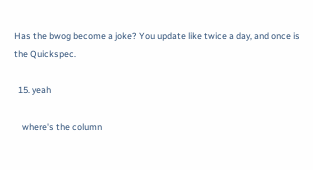Has the bwog become a joke? You update like twice a day, and once is the Quickspec.

  15. yeah

    where's the column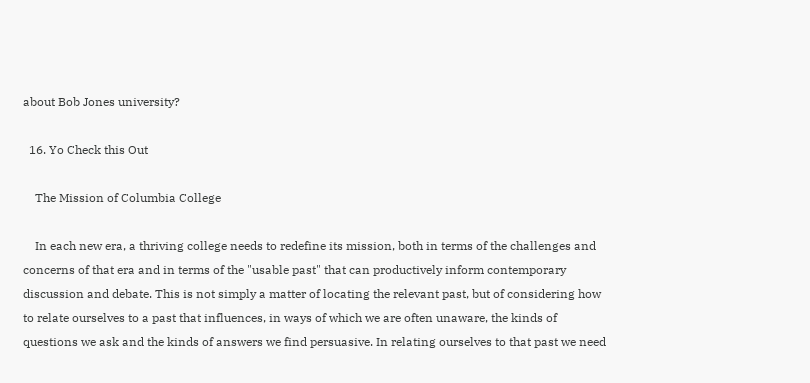about Bob Jones university?

  16. Yo Check this Out

    The Mission of Columbia College

    In each new era, a thriving college needs to redefine its mission, both in terms of the challenges and concerns of that era and in terms of the "usable past" that can productively inform contemporary discussion and debate. This is not simply a matter of locating the relevant past, but of considering how to relate ourselves to a past that influences, in ways of which we are often unaware, the kinds of questions we ask and the kinds of answers we find persuasive. In relating ourselves to that past we need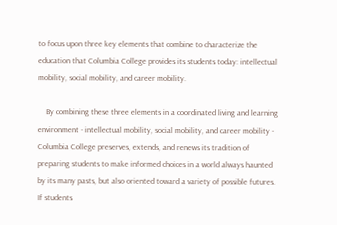to focus upon three key elements that combine to characterize the education that Columbia College provides its students today: intellectual mobility, social mobility, and career mobility.

    By combining these three elements in a coordinated living and learning environment - intellectual mobility, social mobility, and career mobility - Columbia College preserves, extends, and renews its tradition of preparing students to make informed choices in a world always haunted by its many pasts, but also oriented toward a variety of possible futures. If students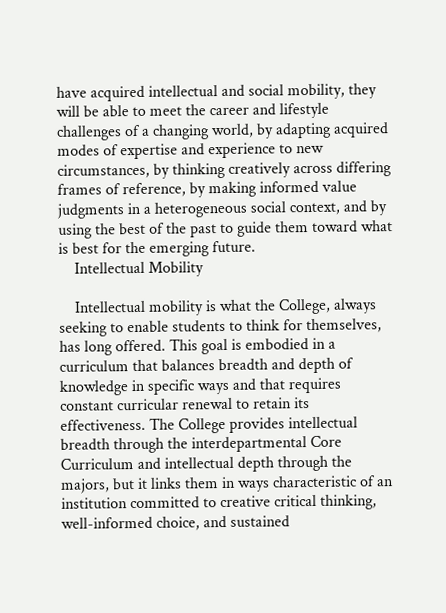have acquired intellectual and social mobility, they will be able to meet the career and lifestyle challenges of a changing world, by adapting acquired modes of expertise and experience to new circumstances, by thinking creatively across differing frames of reference, by making informed value judgments in a heterogeneous social context, and by using the best of the past to guide them toward what is best for the emerging future.
    Intellectual Mobility

    Intellectual mobility is what the College, always seeking to enable students to think for themselves, has long offered. This goal is embodied in a curriculum that balances breadth and depth of knowledge in specific ways and that requires constant curricular renewal to retain its effectiveness. The College provides intellectual breadth through the interdepartmental Core Curriculum and intellectual depth through the majors, but it links them in ways characteristic of an institution committed to creative critical thinking, well-informed choice, and sustained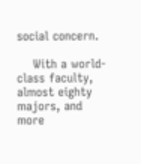social concern.

    With a world-class faculty, almost eighty majors, and more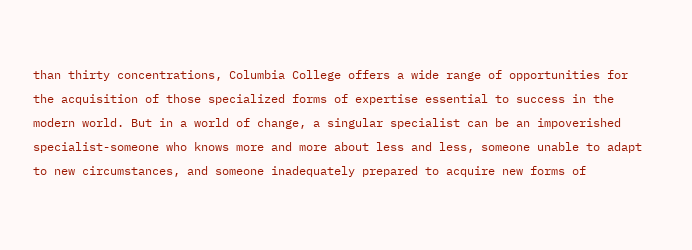than thirty concentrations, Columbia College offers a wide range of opportunities for the acquisition of those specialized forms of expertise essential to success in the modern world. But in a world of change, a singular specialist can be an impoverished specialist-someone who knows more and more about less and less, someone unable to adapt to new circumstances, and someone inadequately prepared to acquire new forms of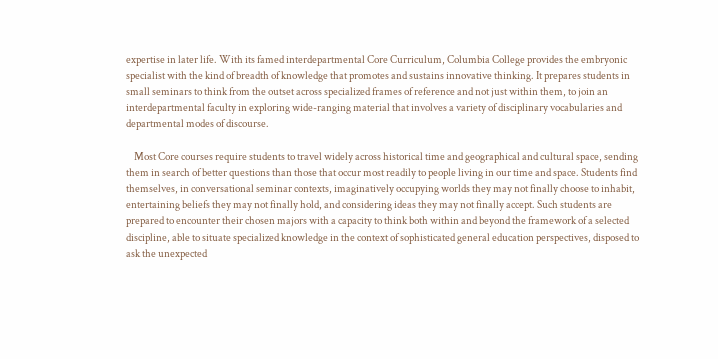expertise in later life. With its famed interdepartmental Core Curriculum, Columbia College provides the embryonic specialist with the kind of breadth of knowledge that promotes and sustains innovative thinking. It prepares students in small seminars to think from the outset across specialized frames of reference and not just within them, to join an interdepartmental faculty in exploring wide-ranging material that involves a variety of disciplinary vocabularies and departmental modes of discourse.

    Most Core courses require students to travel widely across historical time and geographical and cultural space, sending them in search of better questions than those that occur most readily to people living in our time and space. Students find themselves, in conversational seminar contexts, imaginatively occupying worlds they may not finally choose to inhabit, entertaining beliefs they may not finally hold, and considering ideas they may not finally accept. Such students are prepared to encounter their chosen majors with a capacity to think both within and beyond the framework of a selected discipline, able to situate specialized knowledge in the context of sophisticated general education perspectives, disposed to ask the unexpected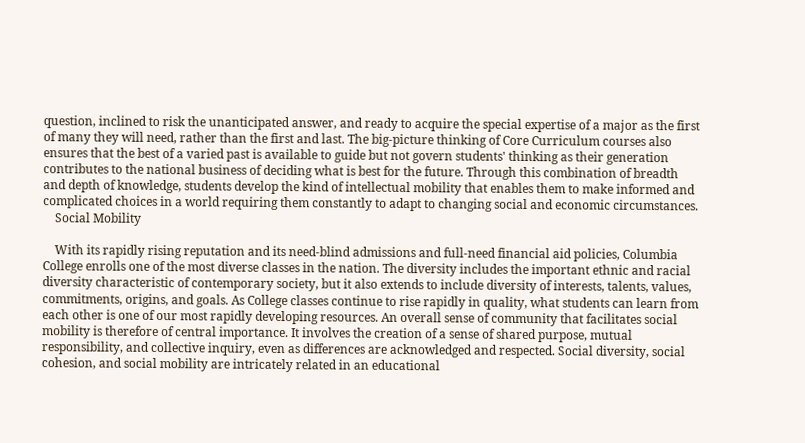question, inclined to risk the unanticipated answer, and ready to acquire the special expertise of a major as the first of many they will need, rather than the first and last. The big-picture thinking of Core Curriculum courses also ensures that the best of a varied past is available to guide but not govern students' thinking as their generation contributes to the national business of deciding what is best for the future. Through this combination of breadth and depth of knowledge, students develop the kind of intellectual mobility that enables them to make informed and complicated choices in a world requiring them constantly to adapt to changing social and economic circumstances.
    Social Mobility

    With its rapidly rising reputation and its need-blind admissions and full-need financial aid policies, Columbia College enrolls one of the most diverse classes in the nation. The diversity includes the important ethnic and racial diversity characteristic of contemporary society, but it also extends to include diversity of interests, talents, values, commitments, origins, and goals. As College classes continue to rise rapidly in quality, what students can learn from each other is one of our most rapidly developing resources. An overall sense of community that facilitates social mobility is therefore of central importance. It involves the creation of a sense of shared purpose, mutual responsibility, and collective inquiry, even as differences are acknowledged and respected. Social diversity, social cohesion, and social mobility are intricately related in an educational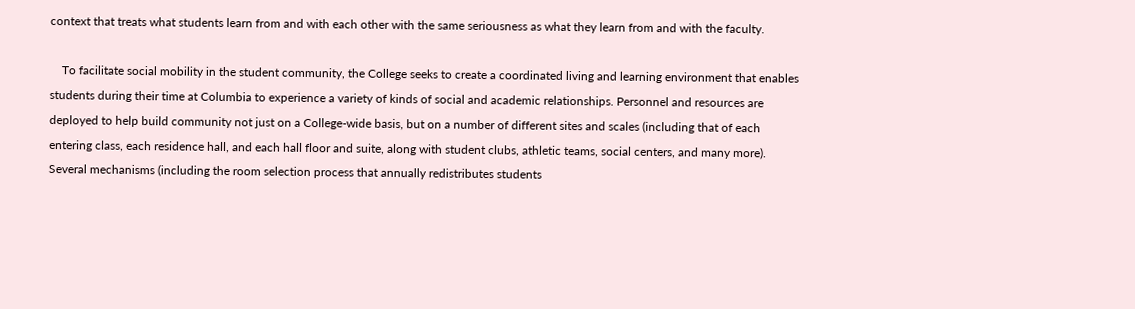context that treats what students learn from and with each other with the same seriousness as what they learn from and with the faculty.

    To facilitate social mobility in the student community, the College seeks to create a coordinated living and learning environment that enables students during their time at Columbia to experience a variety of kinds of social and academic relationships. Personnel and resources are deployed to help build community not just on a College-wide basis, but on a number of different sites and scales (including that of each entering class, each residence hall, and each hall floor and suite, along with student clubs, athletic teams, social centers, and many more). Several mechanisms (including the room selection process that annually redistributes students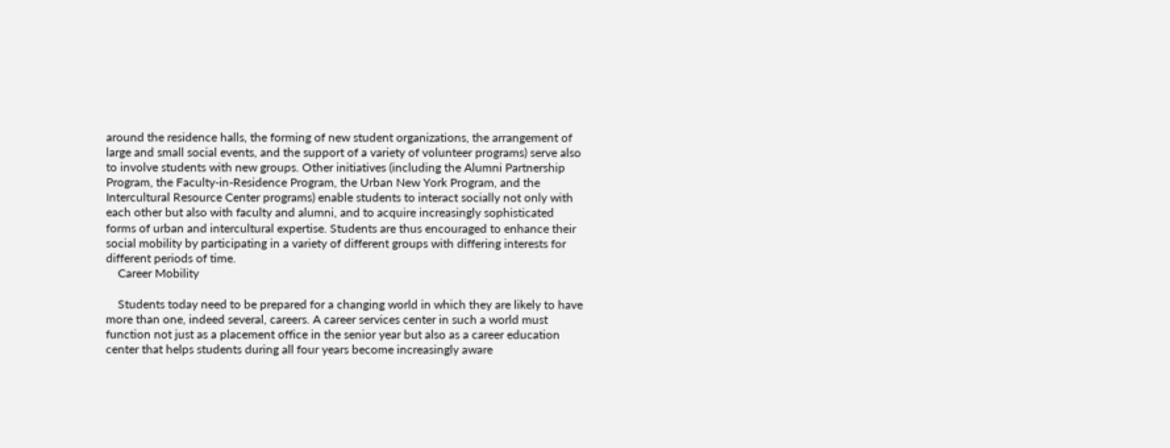around the residence halls, the forming of new student organizations, the arrangement of large and small social events, and the support of a variety of volunteer programs) serve also to involve students with new groups. Other initiatives (including the Alumni Partnership Program, the Faculty-in-Residence Program, the Urban New York Program, and the Intercultural Resource Center programs) enable students to interact socially not only with each other but also with faculty and alumni, and to acquire increasingly sophisticated forms of urban and intercultural expertise. Students are thus encouraged to enhance their social mobility by participating in a variety of different groups with differing interests for different periods of time.
    Career Mobility

    Students today need to be prepared for a changing world in which they are likely to have more than one, indeed several, careers. A career services center in such a world must function not just as a placement office in the senior year but also as a career education center that helps students during all four years become increasingly aware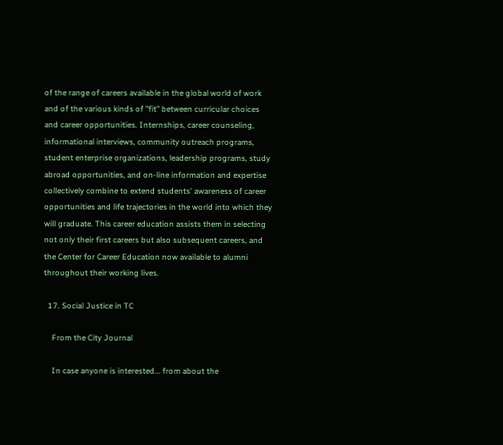of the range of careers available in the global world of work and of the various kinds of "fit" between curricular choices and career opportunities. Internships, career counseling, informational interviews, community outreach programs, student enterprise organizations, leadership programs, study abroad opportunities, and on-line information and expertise collectively combine to extend students' awareness of career opportunities and life trajectories in the world into which they will graduate. This career education assists them in selecting not only their first careers but also subsequent careers, and the Center for Career Education now available to alumni throughout their working lives.

  17. Social Justice in TC

    From the City Journal

    In case anyone is interested... from about the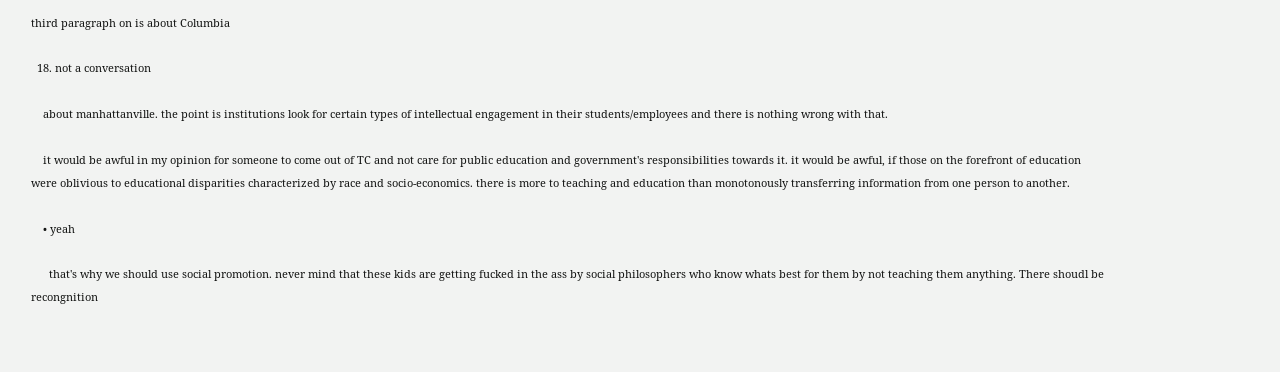third paragraph on is about Columbia

  18. not a conversation

    about manhattanville. the point is institutions look for certain types of intellectual engagement in their students/employees and there is nothing wrong with that.

    it would be awful in my opinion for someone to come out of TC and not care for public education and government's responsibilities towards it. it would be awful, if those on the forefront of education were oblivious to educational disparities characterized by race and socio-economics. there is more to teaching and education than monotonously transferring information from one person to another.

    • yeah

      that's why we should use social promotion. never mind that these kids are getting fucked in the ass by social philosophers who know whats best for them by not teaching them anything. There shoudl be recongnition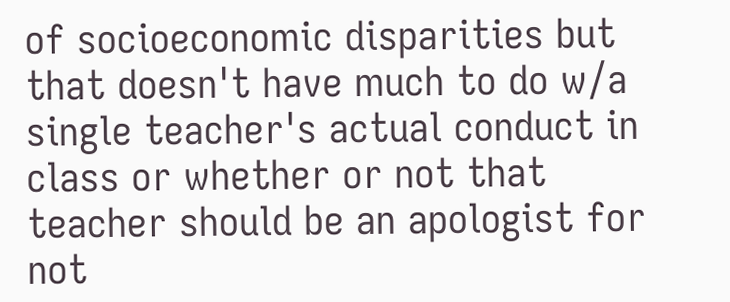of socioeconomic disparities but that doesn't have much to do w/a single teacher's actual conduct in class or whether or not that teacher should be an apologist for not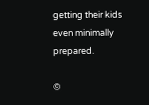getting their kids even minimally prepared.

©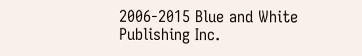2006-2015 Blue and White Publishing Inc.